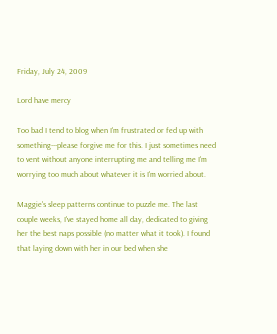Friday, July 24, 2009

Lord have mercy

Too bad I tend to blog when I'm frustrated or fed up with something---please forgive me for this. I just sometimes need to vent without anyone interrupting me and telling me I'm worrying too much about whatever it is I'm worried about.

Maggie's sleep patterns continue to puzzle me. The last couple weeks, I've stayed home all day, dedicated to giving her the best naps possible (no matter what it took). I found that laying down with her in our bed when she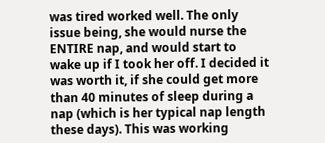was tired worked well. The only issue being, she would nurse the ENTIRE nap, and would start to wake up if I took her off. I decided it was worth it, if she could get more than 40 minutes of sleep during a nap (which is her typical nap length these days). This was working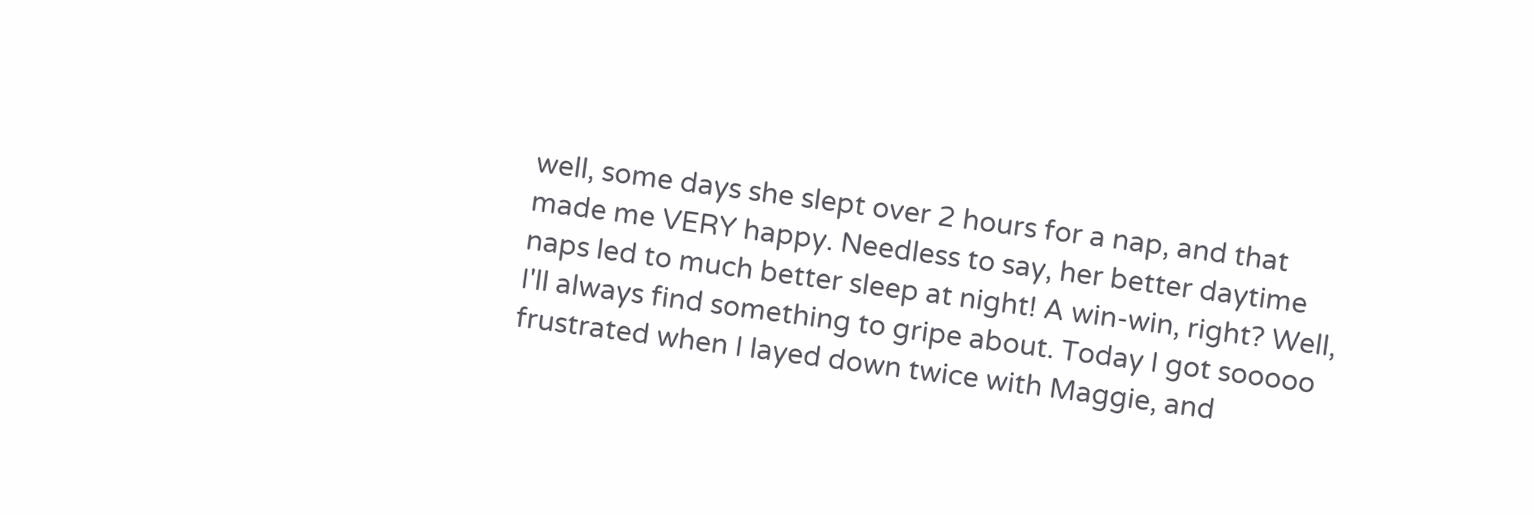well, some days she slept over 2 hours for a nap, and that made me VERY happy. Needless to say, her better daytime naps led to much better sleep at night! A win-win, right? Well, I'll always find something to gripe about. Today I got sooooo frustrated when I layed down twice with Maggie, and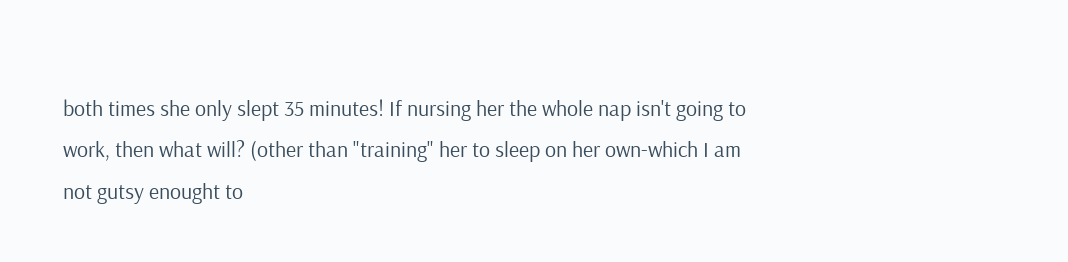both times she only slept 35 minutes! If nursing her the whole nap isn't going to work, then what will? (other than "training" her to sleep on her own-which I am not gutsy enought to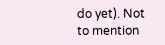do yet). Not to mention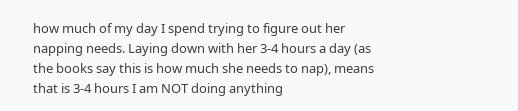how much of my day I spend trying to figure out her napping needs. Laying down with her 3-4 hours a day (as the books say this is how much she needs to nap), means that is 3-4 hours I am NOT doing anything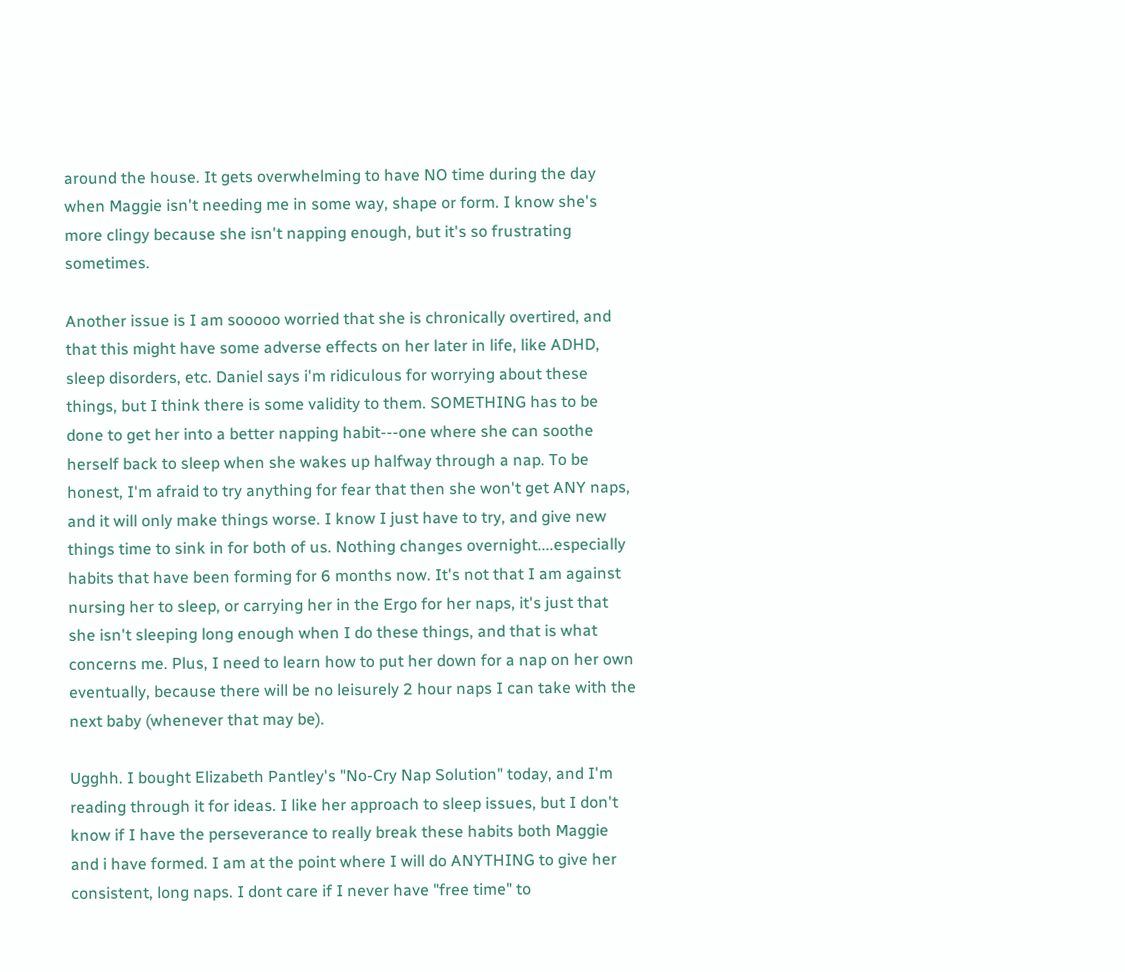around the house. It gets overwhelming to have NO time during the day when Maggie isn't needing me in some way, shape or form. I know she's more clingy because she isn't napping enough, but it's so frustrating sometimes.

Another issue is I am sooooo worried that she is chronically overtired, and that this might have some adverse effects on her later in life, like ADHD, sleep disorders, etc. Daniel says i'm ridiculous for worrying about these things, but I think there is some validity to them. SOMETHING has to be done to get her into a better napping habit---one where she can soothe herself back to sleep when she wakes up halfway through a nap. To be honest, I'm afraid to try anything for fear that then she won't get ANY naps, and it will only make things worse. I know I just have to try, and give new things time to sink in for both of us. Nothing changes overnight....especially habits that have been forming for 6 months now. It's not that I am against nursing her to sleep, or carrying her in the Ergo for her naps, it's just that she isn't sleeping long enough when I do these things, and that is what concerns me. Plus, I need to learn how to put her down for a nap on her own eventually, because there will be no leisurely 2 hour naps I can take with the next baby (whenever that may be).

Ugghh. I bought Elizabeth Pantley's "No-Cry Nap Solution" today, and I'm reading through it for ideas. I like her approach to sleep issues, but I don't know if I have the perseverance to really break these habits both Maggie and i have formed. I am at the point where I will do ANYTHING to give her consistent, long naps. I dont care if I never have "free time" to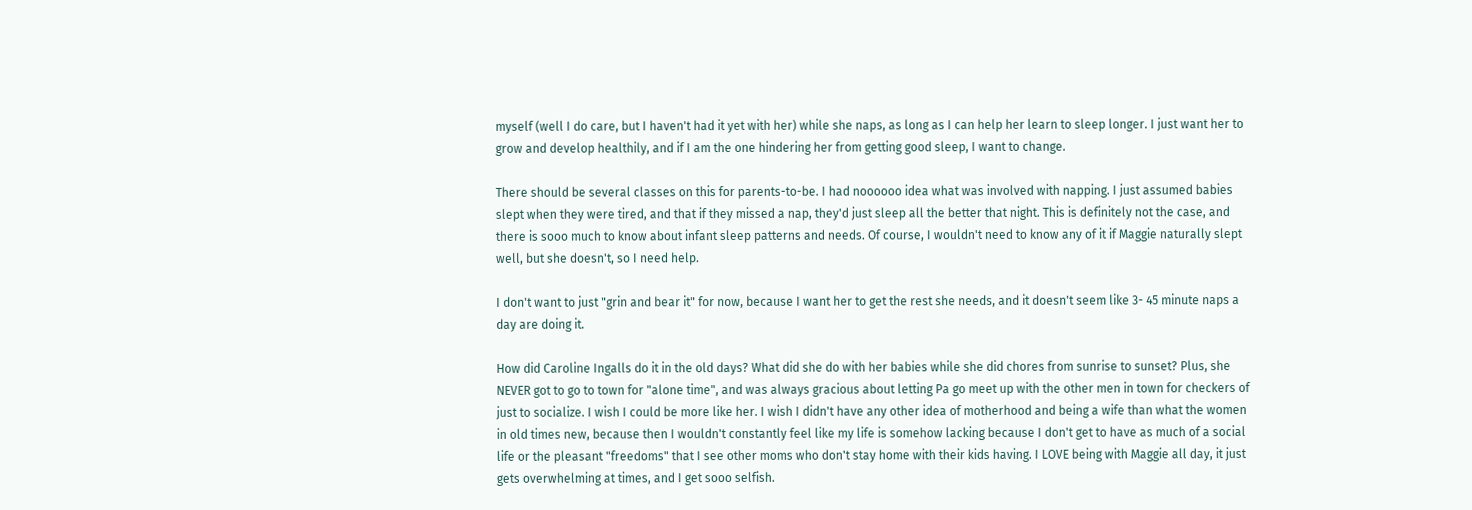myself (well I do care, but I haven't had it yet with her) while she naps, as long as I can help her learn to sleep longer. I just want her to grow and develop healthily, and if I am the one hindering her from getting good sleep, I want to change.

There should be several classes on this for parents-to-be. I had noooooo idea what was involved with napping. I just assumed babies slept when they were tired, and that if they missed a nap, they'd just sleep all the better that night. This is definitely not the case, and there is sooo much to know about infant sleep patterns and needs. Of course, I wouldn't need to know any of it if Maggie naturally slept well, but she doesn't, so I need help.

I don't want to just "grin and bear it" for now, because I want her to get the rest she needs, and it doesn't seem like 3- 45 minute naps a day are doing it.

How did Caroline Ingalls do it in the old days? What did she do with her babies while she did chores from sunrise to sunset? Plus, she NEVER got to go to town for "alone time", and was always gracious about letting Pa go meet up with the other men in town for checkers of just to socialize. I wish I could be more like her. I wish I didn't have any other idea of motherhood and being a wife than what the women in old times new, because then I wouldn't constantly feel like my life is somehow lacking because I don't get to have as much of a social life or the pleasant "freedoms" that I see other moms who don't stay home with their kids having. I LOVE being with Maggie all day, it just gets overwhelming at times, and I get sooo selfish.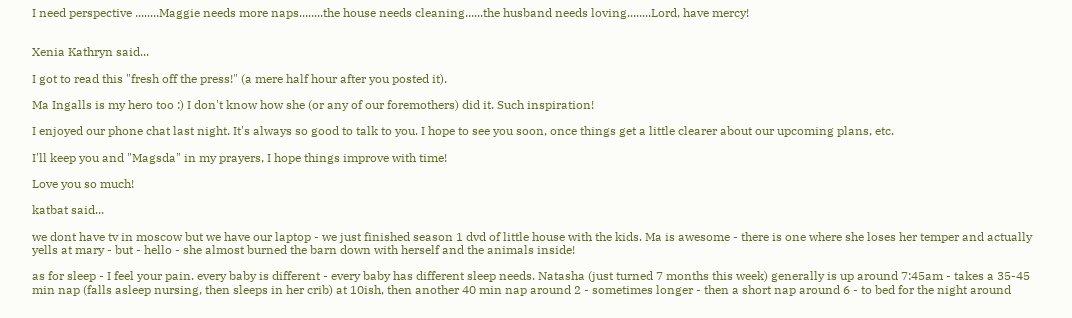I need perspective ........Maggie needs more naps........the house needs cleaning......the husband needs loving........Lord, have mercy!


Xenia Kathryn said...

I got to read this "fresh off the press!" (a mere half hour after you posted it).

Ma Ingalls is my hero too :) I don't know how she (or any of our foremothers) did it. Such inspiration!

I enjoyed our phone chat last night. It's always so good to talk to you. I hope to see you soon, once things get a little clearer about our upcoming plans, etc.

I'll keep you and "Magsda" in my prayers, I hope things improve with time!

Love you so much!

katbat said...

we dont have tv in moscow but we have our laptop - we just finished season 1 dvd of little house with the kids. Ma is awesome - there is one where she loses her temper and actually yells at mary - but - hello - she almost burned the barn down with herself and the animals inside!

as for sleep - I feel your pain. every baby is different - every baby has different sleep needs. Natasha (just turned 7 months this week) generally is up around 7:45am - takes a 35-45 min nap (falls asleep nursing, then sleeps in her crib) at 10ish, then another 40 min nap around 2 - sometimes longer - then a short nap around 6 - to bed for the night around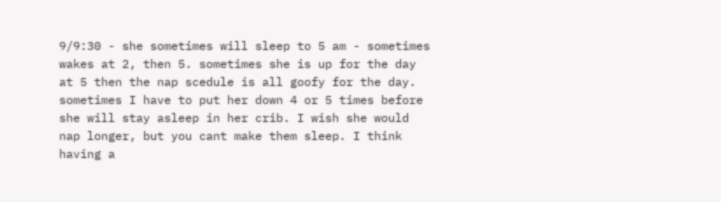9/9:30 - she sometimes will sleep to 5 am - sometimes wakes at 2, then 5. sometimes she is up for the day at 5 then the nap scedule is all goofy for the day. sometimes I have to put her down 4 or 5 times before she will stay asleep in her crib. I wish she would nap longer, but you cant make them sleep. I think having a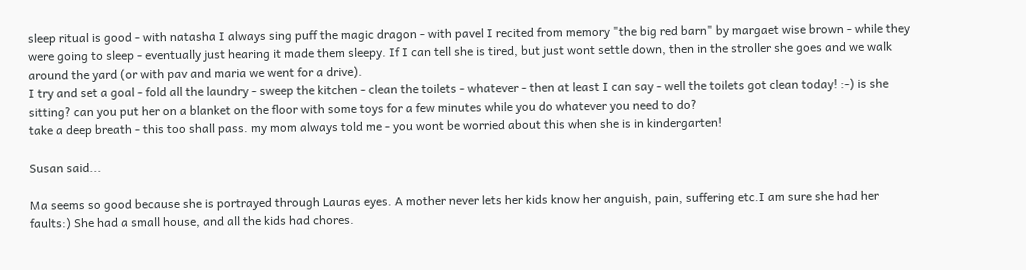sleep ritual is good - with natasha I always sing puff the magic dragon - with pavel I recited from memory "the big red barn" by margaet wise brown - while they were going to sleep - eventually just hearing it made them sleepy. If I can tell she is tired, but just wont settle down, then in the stroller she goes and we walk around the yard (or with pav and maria we went for a drive).
I try and set a goal - fold all the laundry - sweep the kitchen - clean the toilets - whatever - then at least I can say - well the toilets got clean today! :-) is she sitting? can you put her on a blanket on the floor with some toys for a few minutes while you do whatever you need to do?
take a deep breath - this too shall pass. my mom always told me - you wont be worried about this when she is in kindergarten!

Susan said...

Ma seems so good because she is portrayed through Lauras eyes. A mother never lets her kids know her anguish, pain, suffering etc.I am sure she had her faults:) She had a small house, and all the kids had chores.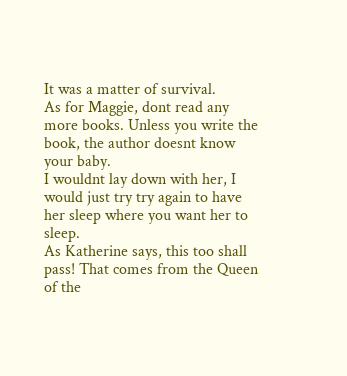It was a matter of survival.
As for Maggie, dont read any more books. Unless you write the book, the author doesnt know your baby.
I wouldnt lay down with her, I would just try try again to have her sleep where you want her to sleep.
As Katherine says, this too shall pass! That comes from the Queen of the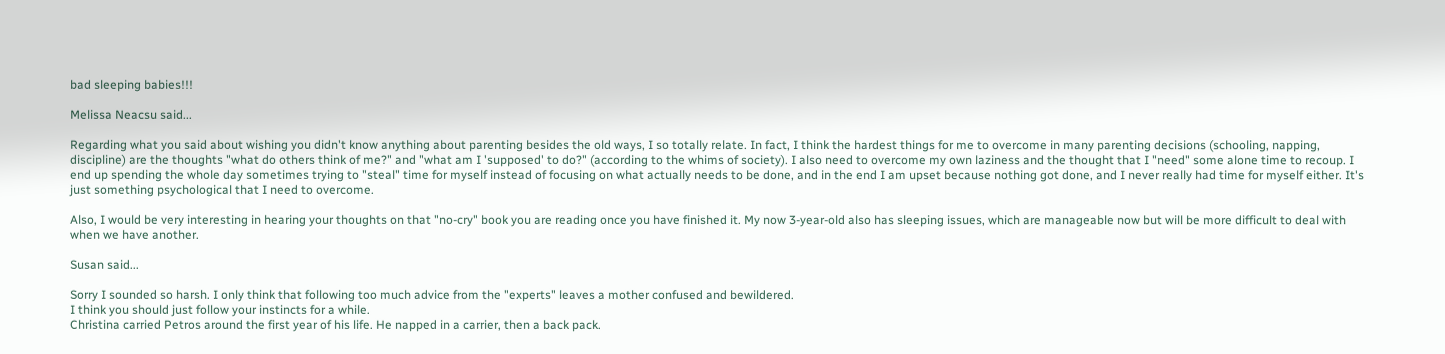bad sleeping babies!!!

Melissa Neacsu said...

Regarding what you said about wishing you didn't know anything about parenting besides the old ways, I so totally relate. In fact, I think the hardest things for me to overcome in many parenting decisions (schooling, napping, discipline) are the thoughts "what do others think of me?" and "what am I 'supposed' to do?" (according to the whims of society). I also need to overcome my own laziness and the thought that I "need" some alone time to recoup. I end up spending the whole day sometimes trying to "steal" time for myself instead of focusing on what actually needs to be done, and in the end I am upset because nothing got done, and I never really had time for myself either. It's just something psychological that I need to overcome.

Also, I would be very interesting in hearing your thoughts on that "no-cry" book you are reading once you have finished it. My now 3-year-old also has sleeping issues, which are manageable now but will be more difficult to deal with when we have another.

Susan said...

Sorry I sounded so harsh. I only think that following too much advice from the "experts" leaves a mother confused and bewildered.
I think you should just follow your instincts for a while.
Christina carried Petros around the first year of his life. He napped in a carrier, then a back pack.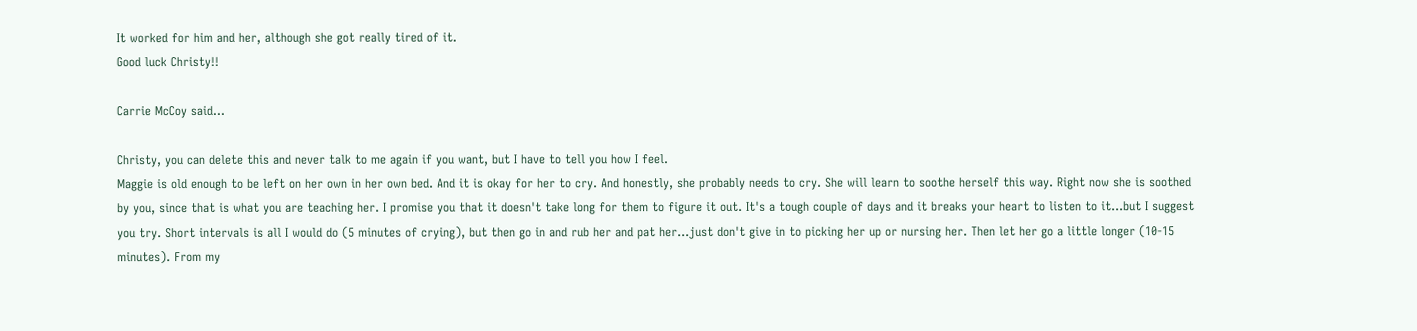It worked for him and her, although she got really tired of it.
Good luck Christy!!

Carrie McCoy said...

Christy, you can delete this and never talk to me again if you want, but I have to tell you how I feel.
Maggie is old enough to be left on her own in her own bed. And it is okay for her to cry. And honestly, she probably needs to cry. She will learn to soothe herself this way. Right now she is soothed by you, since that is what you are teaching her. I promise you that it doesn't take long for them to figure it out. It's a tough couple of days and it breaks your heart to listen to it...but I suggest you try. Short intervals is all I would do (5 minutes of crying), but then go in and rub her and pat her...just don't give in to picking her up or nursing her. Then let her go a little longer (10-15 minutes). From my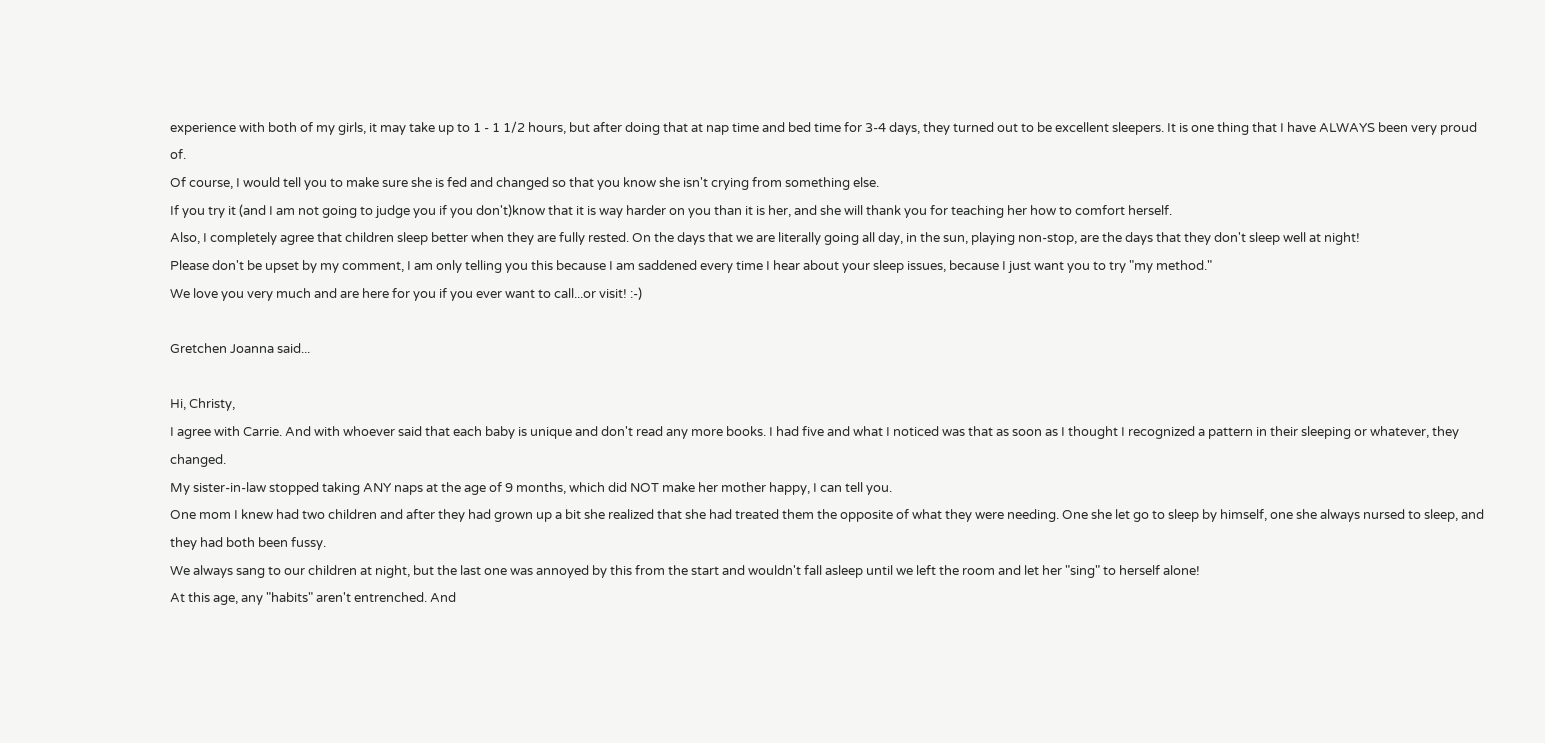experience with both of my girls, it may take up to 1 - 1 1/2 hours, but after doing that at nap time and bed time for 3-4 days, they turned out to be excellent sleepers. It is one thing that I have ALWAYS been very proud of.
Of course, I would tell you to make sure she is fed and changed so that you know she isn't crying from something else.
If you try it (and I am not going to judge you if you don't)know that it is way harder on you than it is her, and she will thank you for teaching her how to comfort herself.
Also, I completely agree that children sleep better when they are fully rested. On the days that we are literally going all day, in the sun, playing non-stop, are the days that they don't sleep well at night!
Please don't be upset by my comment, I am only telling you this because I am saddened every time I hear about your sleep issues, because I just want you to try "my method."
We love you very much and are here for you if you ever want to call...or visit! :-)

Gretchen Joanna said...

Hi, Christy,
I agree with Carrie. And with whoever said that each baby is unique and don't read any more books. I had five and what I noticed was that as soon as I thought I recognized a pattern in their sleeping or whatever, they changed.
My sister-in-law stopped taking ANY naps at the age of 9 months, which did NOT make her mother happy, I can tell you.
One mom I knew had two children and after they had grown up a bit she realized that she had treated them the opposite of what they were needing. One she let go to sleep by himself, one she always nursed to sleep, and they had both been fussy.
We always sang to our children at night, but the last one was annoyed by this from the start and wouldn't fall asleep until we left the room and let her "sing" to herself alone!
At this age, any "habits" aren't entrenched. And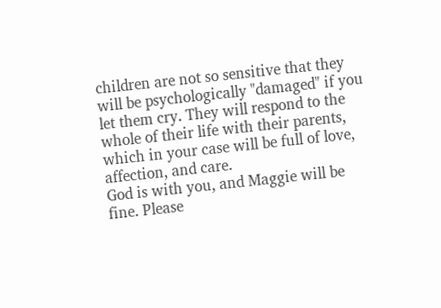children are not so sensitive that they will be psychologically "damaged" if you let them cry. They will respond to the whole of their life with their parents, which in your case will be full of love, affection, and care.
God is with you, and Maggie will be fine. Please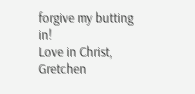forgive my butting in!
Love in Christ, Gretchen